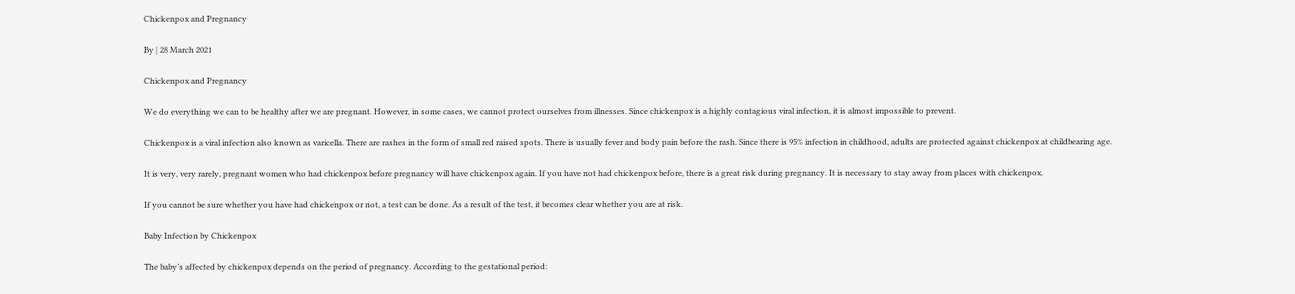Chickenpox and Pregnancy

By | 28 March 2021

Chickenpox and Pregnancy

We do everything we can to be healthy after we are pregnant. However, in some cases, we cannot protect ourselves from illnesses. Since chickenpox is a highly contagious viral infection, it is almost impossible to prevent.

Chickenpox is a viral infection also known as varicella. There are rashes in the form of small red raised spots. There is usually fever and body pain before the rash. Since there is 95% infection in childhood, adults are protected against chickenpox at childbearing age.

It is very, very rarely, pregnant women who had chickenpox before pregnancy will have chickenpox again. If you have not had chickenpox before, there is a great risk during pregnancy. It is necessary to stay away from places with chickenpox.

If you cannot be sure whether you have had chickenpox or not, a test can be done. As a result of the test, it becomes clear whether you are at risk.

Baby Infection by Chickenpox

The baby’s affected by chickenpox depends on the period of pregnancy. According to the gestational period: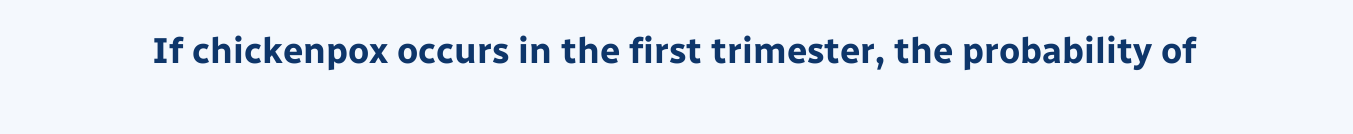If chickenpox occurs in the first trimester, the probability of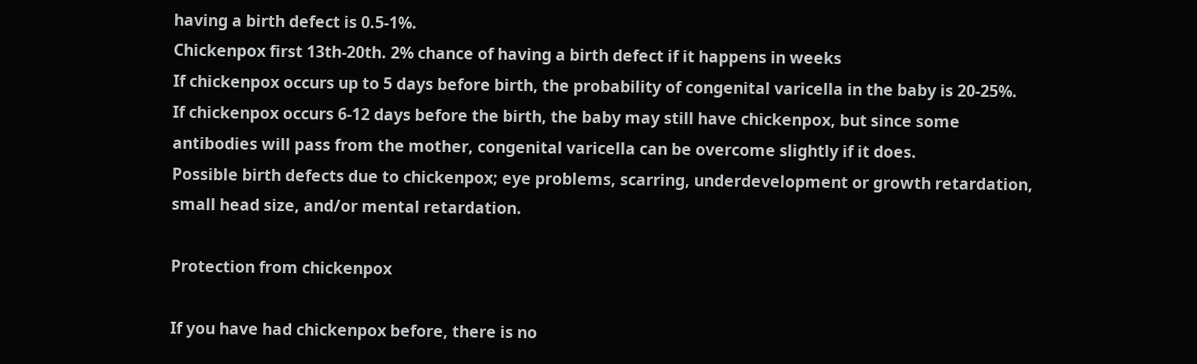having a birth defect is 0.5-1%.
Chickenpox first 13th-20th. 2% chance of having a birth defect if it happens in weeks
If chickenpox occurs up to 5 days before birth, the probability of congenital varicella in the baby is 20-25%.
If chickenpox occurs 6-12 days before the birth, the baby may still have chickenpox, but since some antibodies will pass from the mother, congenital varicella can be overcome slightly if it does.
Possible birth defects due to chickenpox; eye problems, scarring, underdevelopment or growth retardation, small head size, and/or mental retardation.

Protection from chickenpox

If you have had chickenpox before, there is no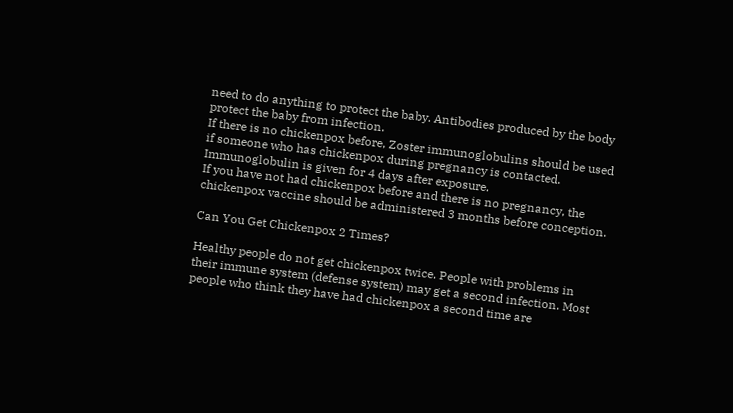need to do anything to protect the baby. Antibodies produced by the body protect the baby from infection.
If there is no chickenpox before, Zoster immunoglobulins should be used if someone who has chickenpox during pregnancy is contacted. Immunoglobulin is given for 4 days after exposure.
If you have not had chickenpox before and there is no pregnancy, the chickenpox vaccine should be administered 3 months before conception.

Can You Get Chickenpox 2 Times?

Healthy people do not get chickenpox twice. People with problems in their immune system (defense system) may get a second infection. Most people who think they have had chickenpox a second time are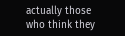actually those who think they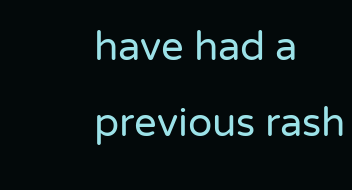have had a previous rash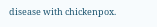disease with chickenpox.